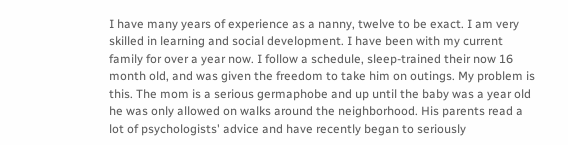I have many years of experience as a nanny, twelve to be exact. I am very skilled in learning and social development. I have been with my current family for over a year now. I follow a schedule, sleep-trained their now 16 month old, and was given the freedom to take him on outings. My problem is this. The mom is a serious germaphobe and up until the baby was a year old he was only allowed on walks around the neighborhood. His parents read a lot of psychologists' advice and have recently began to seriously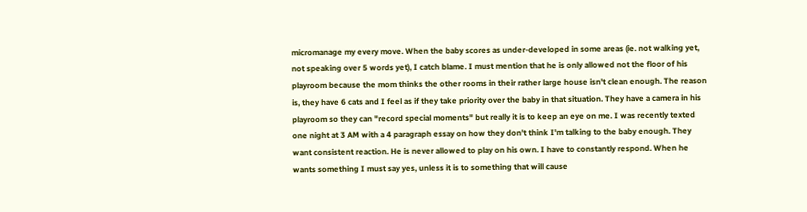micromanage my every move. When the baby scores as under-developed in some areas (ie. not walking yet, not speaking over 5 words yet), I catch blame. I must mention that he is only allowed not the floor of his playroom because the mom thinks the other rooms in their rather large house isn't clean enough. The reason is, they have 6 cats and I feel as if they take priority over the baby in that situation. They have a camera in his playroom so they can "record special moments" but really it is to keep an eye on me. I was recently texted one night at 3 AM with a 4 paragraph essay on how they don't think I'm talking to the baby enough. They want consistent reaction. He is never allowed to play on his own. I have to constantly respond. When he wants something I must say yes, unless it is to something that will cause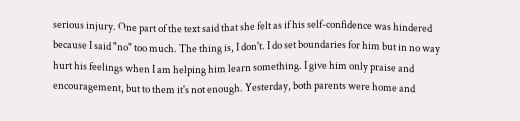serious injury. One part of the text said that she felt as if his self-confidence was hindered because I said "no" too much. The thing is, I don't. I do set boundaries for him but in no way hurt his feelings when I am helping him learn something. I give him only praise and encouragement, but to them it's not enough. Yesterday, both parents were home and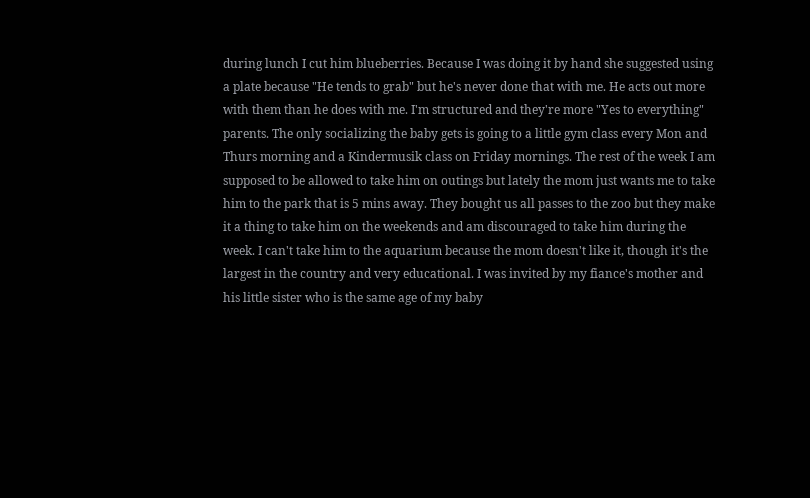during lunch I cut him blueberries. Because I was doing it by hand she suggested using a plate because "He tends to grab" but he's never done that with me. He acts out more with them than he does with me. I'm structured and they're more "Yes to everything" parents. The only socializing the baby gets is going to a little gym class every Mon and Thurs morning and a Kindermusik class on Friday mornings. The rest of the week I am supposed to be allowed to take him on outings but lately the mom just wants me to take him to the park that is 5 mins away. They bought us all passes to the zoo but they make it a thing to take him on the weekends and am discouraged to take him during the week. I can't take him to the aquarium because the mom doesn't like it, though it's the largest in the country and very educational. I was invited by my fiance's mother and his little sister who is the same age of my baby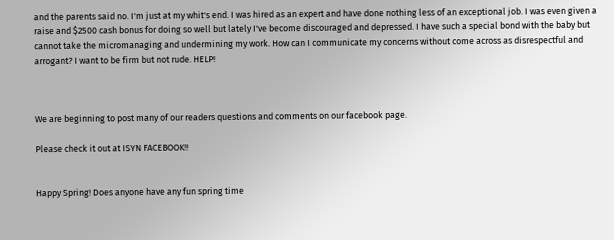and the parents said no. I'm just at my whit's end. I was hired as an expert and have done nothing less of an exceptional job. I was even given a raise and $2500 cash bonus for doing so well but lately I've become discouraged and depressed. I have such a special bond with the baby but cannot take the micromanaging and undermining my work. How can I communicate my concerns without come across as disrespectful and arrogant? I want to be firm but not rude. HELP!



We are beginning to post many of our readers questions and comments on our facebook page.

Please check it out at ISYN FACEBOOK!!


Happy Spring! Does anyone have any fun spring time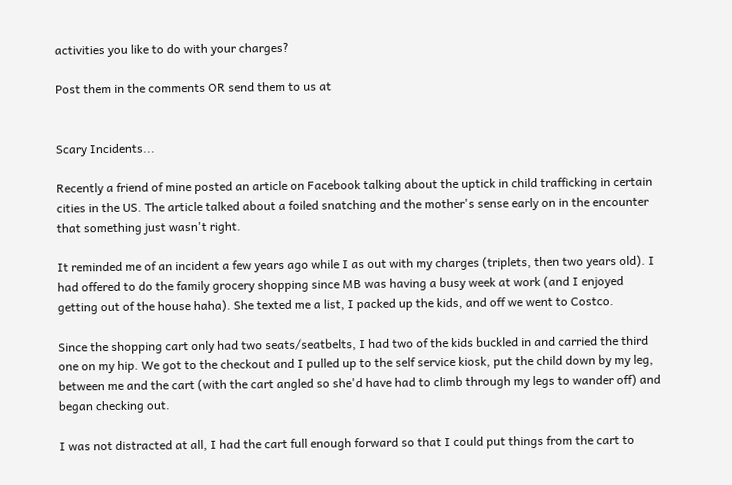activities you like to do with your charges?

Post them in the comments OR send them to us at


Scary Incidents...

Recently a friend of mine posted an article on Facebook talking about the uptick in child trafficking in certain cities in the US. The article talked about a foiled snatching and the mother's sense early on in the encounter that something just wasn't right.

It reminded me of an incident a few years ago while I as out with my charges (triplets, then two years old). I had offered to do the family grocery shopping since MB was having a busy week at work (and I enjoyed getting out of the house haha). She texted me a list, I packed up the kids, and off we went to Costco.

Since the shopping cart only had two seats/seatbelts, I had two of the kids buckled in and carried the third one on my hip. We got to the checkout and I pulled up to the self service kiosk, put the child down by my leg, between me and the cart (with the cart angled so she'd have had to climb through my legs to wander off) and began checking out.

I was not distracted at all, I had the cart full enough forward so that I could put things from the cart to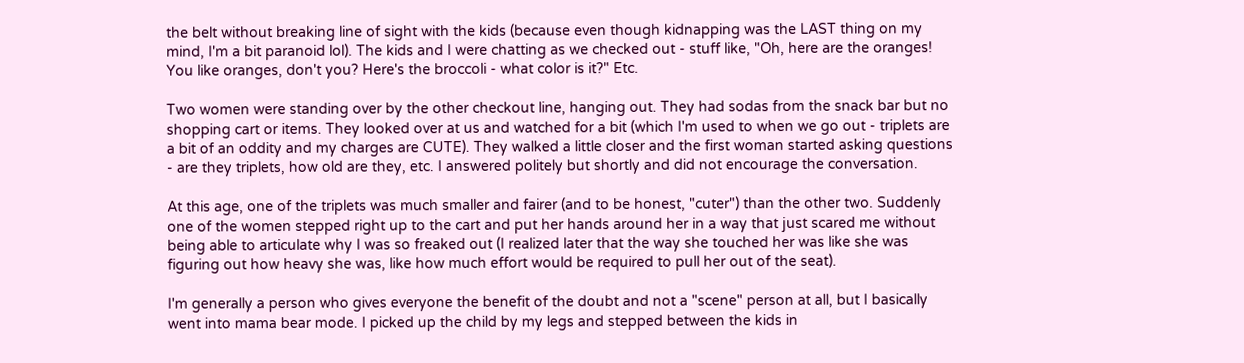the belt without breaking line of sight with the kids (because even though kidnapping was the LAST thing on my mind, I'm a bit paranoid lol). The kids and I were chatting as we checked out - stuff like, "Oh, here are the oranges! You like oranges, don't you? Here's the broccoli - what color is it?" Etc.

Two women were standing over by the other checkout line, hanging out. They had sodas from the snack bar but no shopping cart or items. They looked over at us and watched for a bit (which I'm used to when we go out - triplets are a bit of an oddity and my charges are CUTE). They walked a little closer and the first woman started asking questions - are they triplets, how old are they, etc. I answered politely but shortly and did not encourage the conversation.

At this age, one of the triplets was much smaller and fairer (and to be honest, "cuter") than the other two. Suddenly one of the women stepped right up to the cart and put her hands around her in a way that just scared me without being able to articulate why I was so freaked out (I realized later that the way she touched her was like she was figuring out how heavy she was, like how much effort would be required to pull her out of the seat).

I'm generally a person who gives everyone the benefit of the doubt and not a "scene" person at all, but I basically went into mama bear mode. I picked up the child by my legs and stepped between the kids in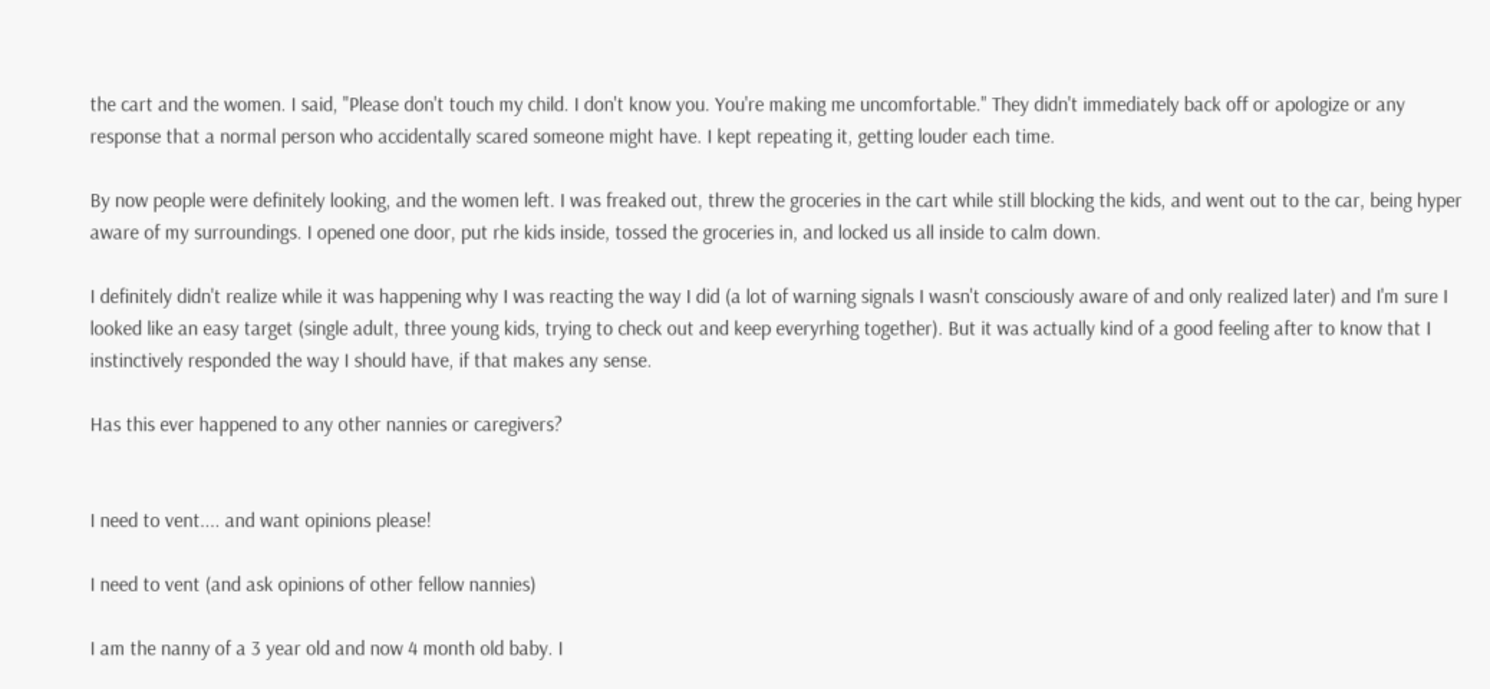the cart and the women. I said, "Please don't touch my child. I don't know you. You're making me uncomfortable." They didn't immediately back off or apologize or any response that a normal person who accidentally scared someone might have. I kept repeating it, getting louder each time.

By now people were definitely looking, and the women left. I was freaked out, threw the groceries in the cart while still blocking the kids, and went out to the car, being hyper aware of my surroundings. I opened one door, put rhe kids inside, tossed the groceries in, and locked us all inside to calm down.

I definitely didn't realize while it was happening why I was reacting the way I did (a lot of warning signals I wasn't consciously aware of and only realized later) and I'm sure I looked like an easy target (single adult, three young kids, trying to check out and keep everyrhing together). But it was actually kind of a good feeling after to know that I instinctively responded the way I should have, if that makes any sense.

Has this ever happened to any other nannies or caregivers?


I need to vent.... and want opinions please!

I need to vent (and ask opinions of other fellow nannies)

I am the nanny of a 3 year old and now 4 month old baby. I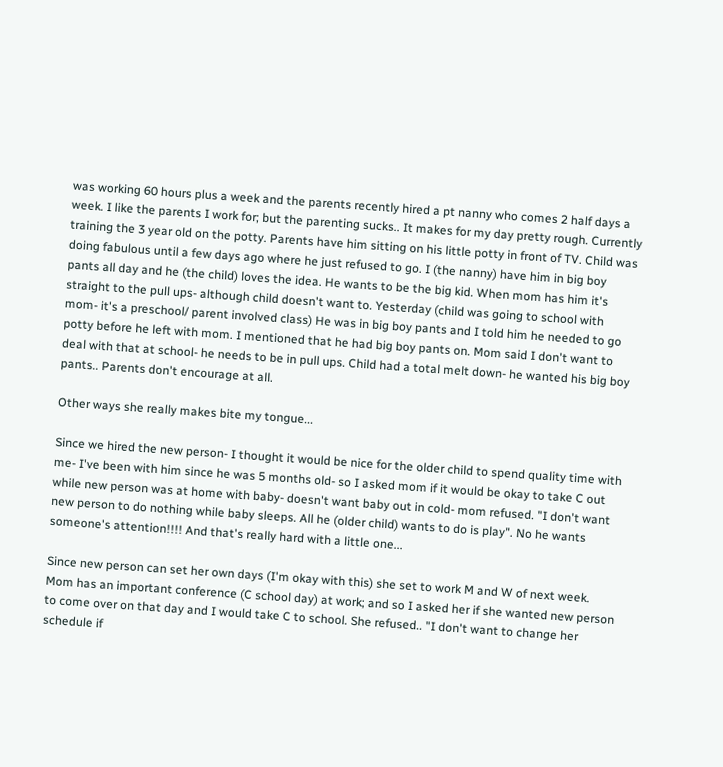was working 60 hours plus a week and the parents recently hired a pt nanny who comes 2 half days a week. I like the parents I work for; but the parenting sucks.. It makes for my day pretty rough. Currently training the 3 year old on the potty. Parents have him sitting on his little potty in front of TV. Child was doing fabulous until a few days ago where he just refused to go. I (the nanny) have him in big boy pants all day and he (the child) loves the idea. He wants to be the big kid. When mom has him it's straight to the pull ups- although child doesn't want to. Yesterday (child was going to school with mom- it's a preschool/ parent involved class) He was in big boy pants and I told him he needed to go potty before he left with mom. I mentioned that he had big boy pants on. Mom said I don't want to deal with that at school- he needs to be in pull ups. Child had a total melt down- he wanted his big boy pants.. Parents don't encourage at all.

Other ways she really makes bite my tongue...

Since we hired the new person- I thought it would be nice for the older child to spend quality time with me- I've been with him since he was 5 months old- so I asked mom if it would be okay to take C out while new person was at home with baby- doesn't want baby out in cold- mom refused. "I don't want new person to do nothing while baby sleeps. All he (older child) wants to do is play". No he wants someone's attention!!!! And that's really hard with a little one...

Since new person can set her own days (I'm okay with this) she set to work M and W of next week. Mom has an important conference (C school day) at work; and so I asked her if she wanted new person to come over on that day and I would take C to school. She refused.. "I don't want to change her schedule if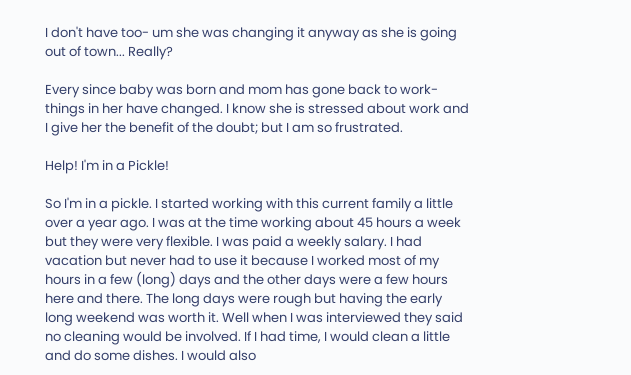I don't have too- um she was changing it anyway as she is going out of town... Really?

Every since baby was born and mom has gone back to work- things in her have changed. I know she is stressed about work and I give her the benefit of the doubt; but I am so frustrated.

Help! I'm in a Pickle!

So I'm in a pickle. I started working with this current family a little over a year ago. I was at the time working about 45 hours a week but they were very flexible. I was paid a weekly salary. I had vacation but never had to use it because I worked most of my hours in a few (long) days and the other days were a few hours here and there. The long days were rough but having the early long weekend was worth it. Well when I was interviewed they said no cleaning would be involved. If I had time, I would clean a little and do some dishes. I would also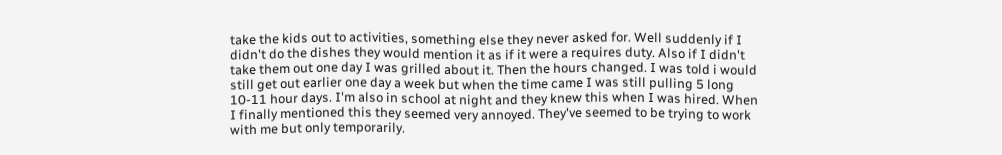take the kids out to activities, something else they never asked for. Well suddenly if I didn't do the dishes they would mention it as if it were a requires duty. Also if I didn't take them out one day I was grilled about it. Then the hours changed. I was told i would still get out earlier one day a week but when the time came I was still pulling 5 long 10-11 hour days. I'm also in school at night and they knew this when I was hired. When I finally mentioned this they seemed very annoyed. They've seemed to be trying to work with me but only temporarily.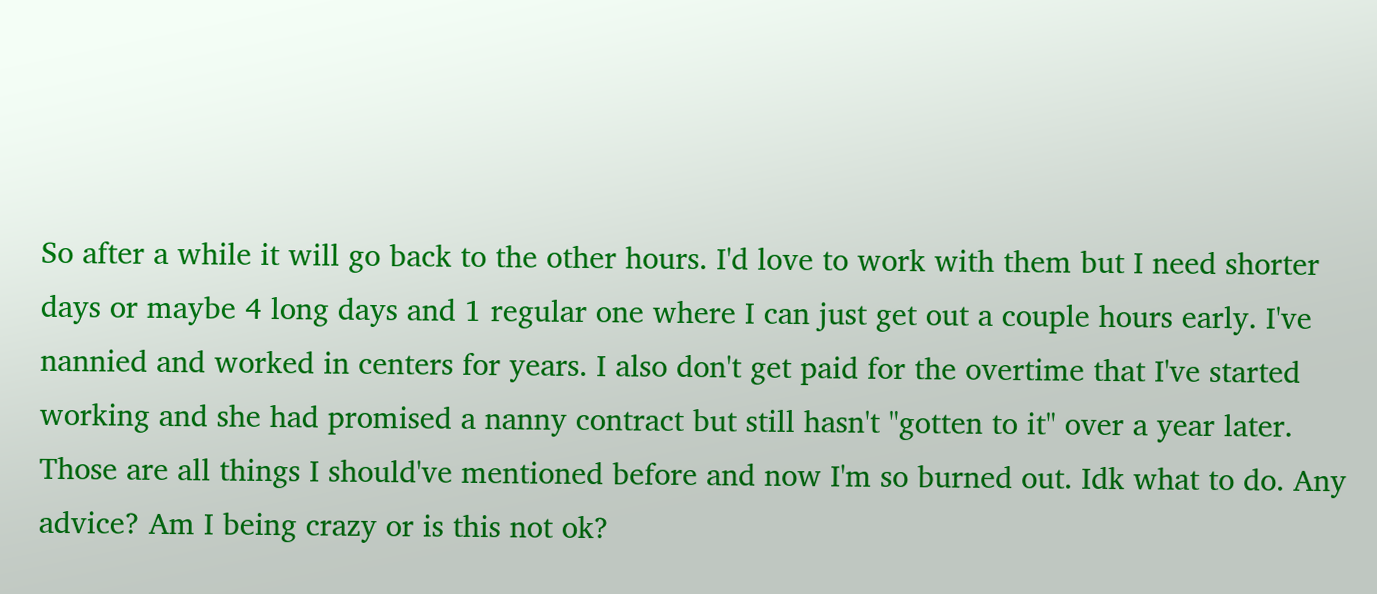So after a while it will go back to the other hours. I'd love to work with them but I need shorter days or maybe 4 long days and 1 regular one where I can just get out a couple hours early. I've nannied and worked in centers for years. I also don't get paid for the overtime that I've started working and she had promised a nanny contract but still hasn't "gotten to it" over a year later. Those are all things I should've mentioned before and now I'm so burned out. Idk what to do. Any advice? Am I being crazy or is this not ok?